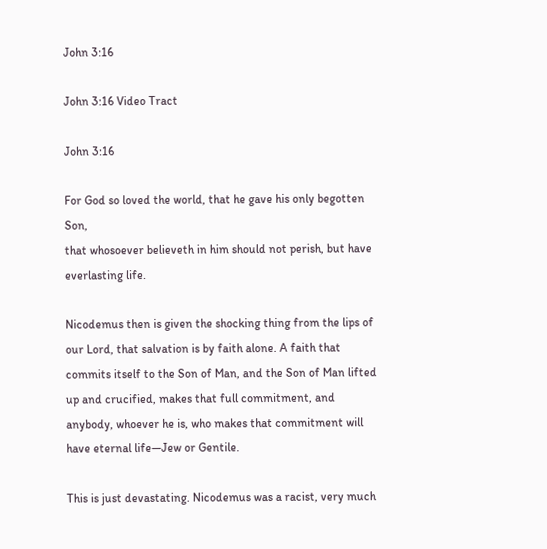John 3:16

John 3:16 Video Tract

John 3:16

For God so loved the world, that he gave his only begotten Son,
that whosoever believeth in him should not perish, but have everlasting life.

Nicodemus then is given the shocking thing from the lips of our Lord, that salvation is by faith alone. A faith that commits itself to the Son of Man, and the Son of Man lifted up and crucified, makes that full commitment, and anybody, whoever he is, who makes that commitment will have eternal life—Jew or Gentile.

This is just devastating. Nicodemus was a racist, very much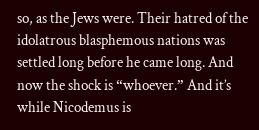so, as the Jews were. Their hatred of the idolatrous blasphemous nations was settled long before he came long. And now the shock is “whoever.” And it’s while Nicodemus is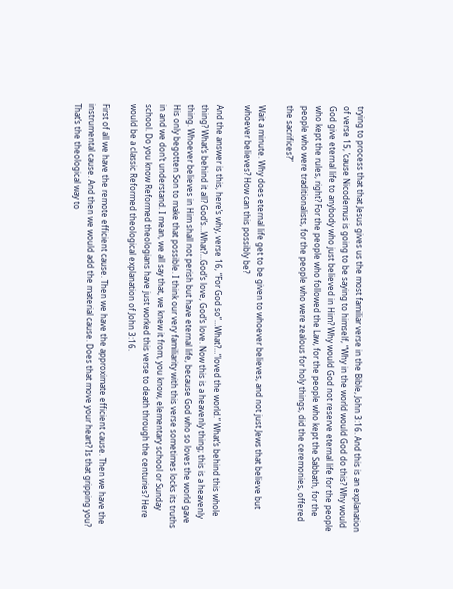trying to process that that Jesus gives us the most familiar verse in the Bible, John 3:16. And this is an explanation of verse 15, ’cause Nicodemus is going to be saying to himself, “Why in the world would God do this? Why would God give eternal life to anybody who just believed in Him? Why would God not reserve eternal life for the people who kept the rules, right? For the people who followed the Law, for the people who kept the Sabbath, for the people who were traditionalists, for the people who were zealous for holy things, did the ceremonies, offered the sacrifices?”

Wait a minute. Why does eternal life get to be given to whoever believes, and not just Jews that believe but whoever believes? How can this possibly be?

And the answer is this, here’s why, verse 16, “For God so”…What?…“loved the world.” What’s behind this whole thing? What’s behind it all? God’s…What?…God’s love, God’s love. Now this is a heavenly thing; this is a heavenly thing. Whoever believes in Him shall not perish but have eternal life, because God who so loves the world gave His only begotten Son to make that possible. I think our very familiarity with this verse sometimes locks its truths in and we don’t understand. I mean, we all say that, we knew it from, you know, elementary school or Sunday school. Do you know Reformed theologians have just worked this verse to death through the centuries? Here would be a classic Reformed theological explanation of John 3:16.

First of all we have the remote efficient cause. Then we have the approximate efficient cause. Then we have the instrumental cause. And then we would add the material cause. Does that move your heart? Is that gripping you? That’s the theological way to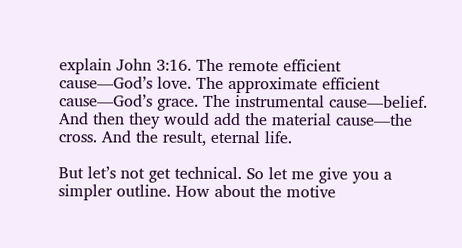explain John 3:16. The remote efficient cause—God’s love. The approximate efficient cause—God’s grace. The instrumental cause—belief. And then they would add the material cause—the cross. And the result, eternal life.

But let’s not get technical. So let me give you a simpler outline. How about the motive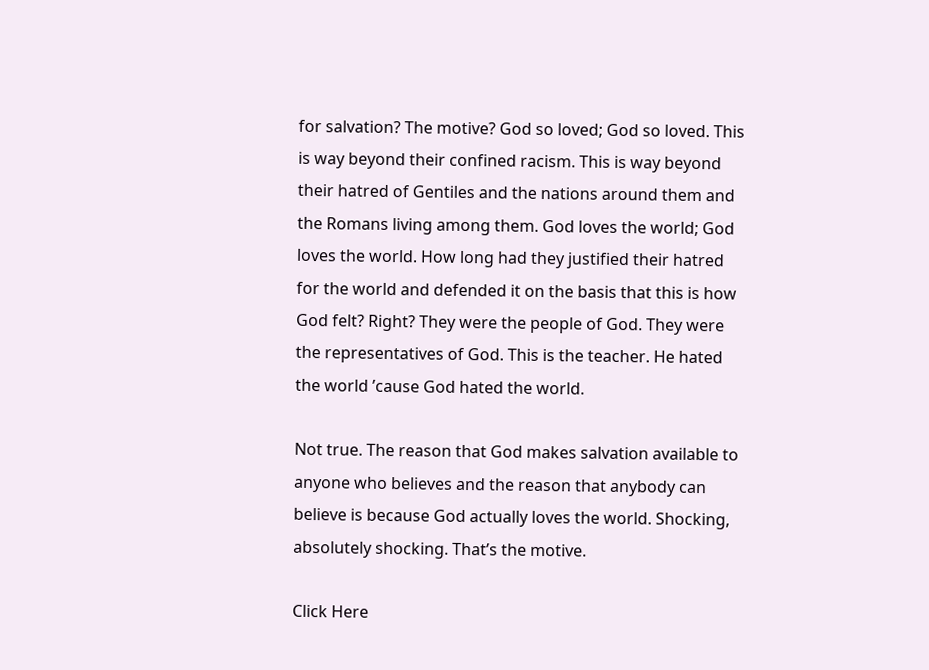for salvation? The motive? God so loved; God so loved. This is way beyond their confined racism. This is way beyond their hatred of Gentiles and the nations around them and the Romans living among them. God loves the world; God loves the world. How long had they justified their hatred for the world and defended it on the basis that this is how God felt? Right? They were the people of God. They were the representatives of God. This is the teacher. He hated the world ’cause God hated the world.

Not true. The reason that God makes salvation available to anyone who believes and the reason that anybody can believe is because God actually loves the world. Shocking, absolutely shocking. That’s the motive.

Click Here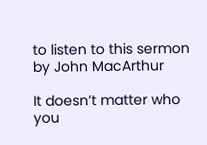to listen to this sermon by John MacArthur

It doesn’t matter who you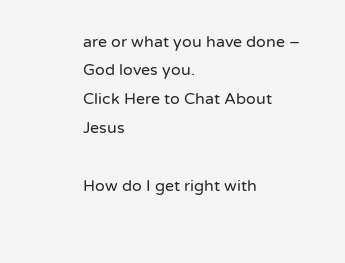are or what you have done – God loves you.
Click Here to Chat About Jesus

How do I get right with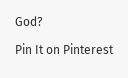God?

Pin It on Pinterest